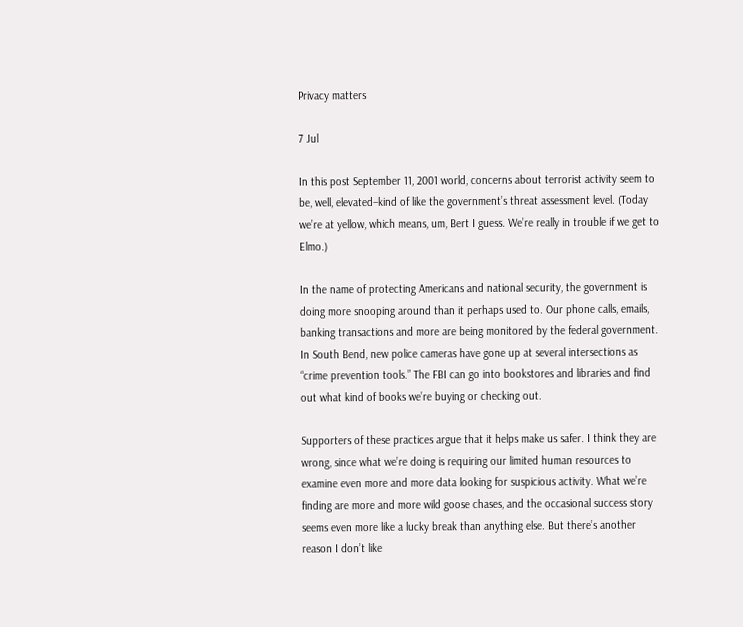Privacy matters

7 Jul

In this post September 11, 2001 world, concerns about terrorist activity seem to be, well, elevated–kind of like the government’s threat assessment level. (Today we’re at yellow, which means, um, Bert I guess. We’re really in trouble if we get to Elmo.)

In the name of protecting Americans and national security, the government is doing more snooping around than it perhaps used to. Our phone calls, emails, banking transactions and more are being monitored by the federal government. In South Bend, new police cameras have gone up at several intersections as “crime prevention tools.” The FBI can go into bookstores and libraries and find out what kind of books we’re buying or checking out.

Supporters of these practices argue that it helps make us safer. I think they are wrong, since what we’re doing is requiring our limited human resources to examine even more and more data looking for suspicious activity. What we’re finding are more and more wild goose chases, and the occasional success story seems even more like a lucky break than anything else. But there’s another reason I don’t like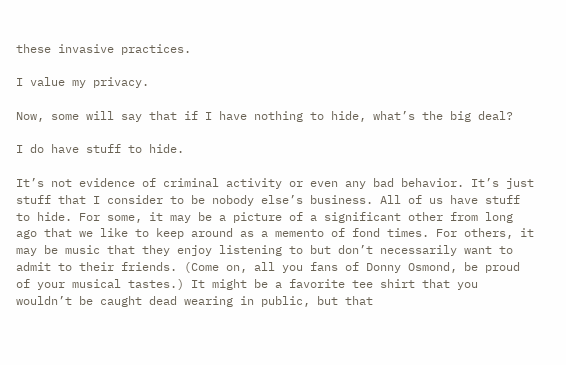these invasive practices.

I value my privacy.

Now, some will say that if I have nothing to hide, what’s the big deal?

I do have stuff to hide.

It’s not evidence of criminal activity or even any bad behavior. It’s just stuff that I consider to be nobody else’s business. All of us have stuff to hide. For some, it may be a picture of a significant other from long ago that we like to keep around as a memento of fond times. For others, it may be music that they enjoy listening to but don’t necessarily want to admit to their friends. (Come on, all you fans of Donny Osmond, be proud of your musical tastes.) It might be a favorite tee shirt that you wouldn’t be caught dead wearing in public, but that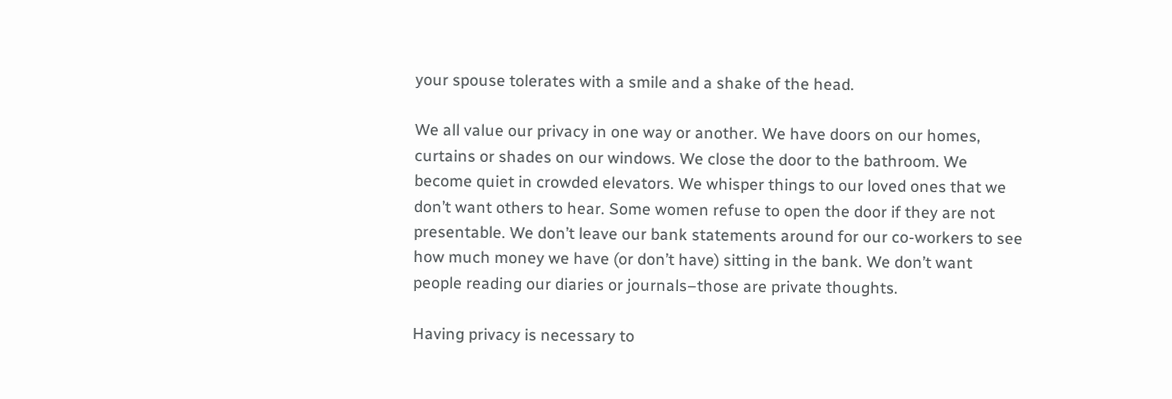your spouse tolerates with a smile and a shake of the head.

We all value our privacy in one way or another. We have doors on our homes, curtains or shades on our windows. We close the door to the bathroom. We become quiet in crowded elevators. We whisper things to our loved ones that we don’t want others to hear. Some women refuse to open the door if they are not presentable. We don’t leave our bank statements around for our co-workers to see how much money we have (or don’t have) sitting in the bank. We don’t want people reading our diaries or journals–those are private thoughts.

Having privacy is necessary to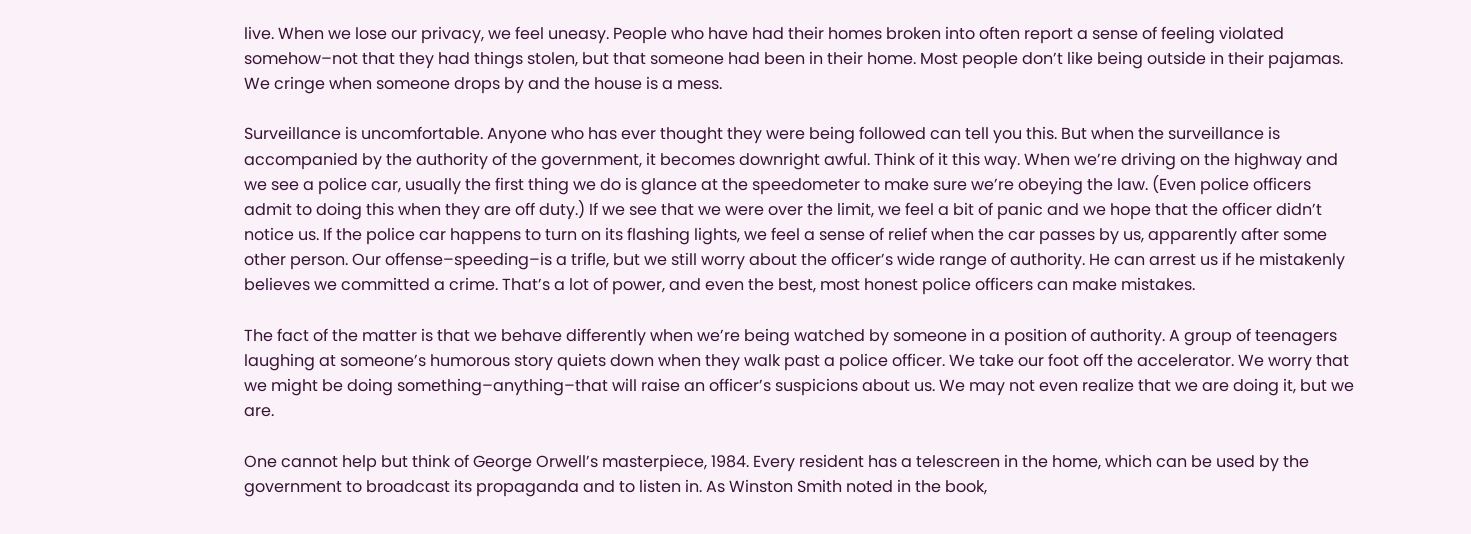live. When we lose our privacy, we feel uneasy. People who have had their homes broken into often report a sense of feeling violated somehow–not that they had things stolen, but that someone had been in their home. Most people don’t like being outside in their pajamas. We cringe when someone drops by and the house is a mess.

Surveillance is uncomfortable. Anyone who has ever thought they were being followed can tell you this. But when the surveillance is accompanied by the authority of the government, it becomes downright awful. Think of it this way. When we’re driving on the highway and we see a police car, usually the first thing we do is glance at the speedometer to make sure we’re obeying the law. (Even police officers admit to doing this when they are off duty.) If we see that we were over the limit, we feel a bit of panic and we hope that the officer didn’t notice us. If the police car happens to turn on its flashing lights, we feel a sense of relief when the car passes by us, apparently after some other person. Our offense–speeding–is a trifle, but we still worry about the officer’s wide range of authority. He can arrest us if he mistakenly believes we committed a crime. That’s a lot of power, and even the best, most honest police officers can make mistakes.

The fact of the matter is that we behave differently when we’re being watched by someone in a position of authority. A group of teenagers laughing at someone’s humorous story quiets down when they walk past a police officer. We take our foot off the accelerator. We worry that we might be doing something–anything–that will raise an officer’s suspicions about us. We may not even realize that we are doing it, but we are.

One cannot help but think of George Orwell’s masterpiece, 1984. Every resident has a telescreen in the home, which can be used by the government to broadcast its propaganda and to listen in. As Winston Smith noted in the book,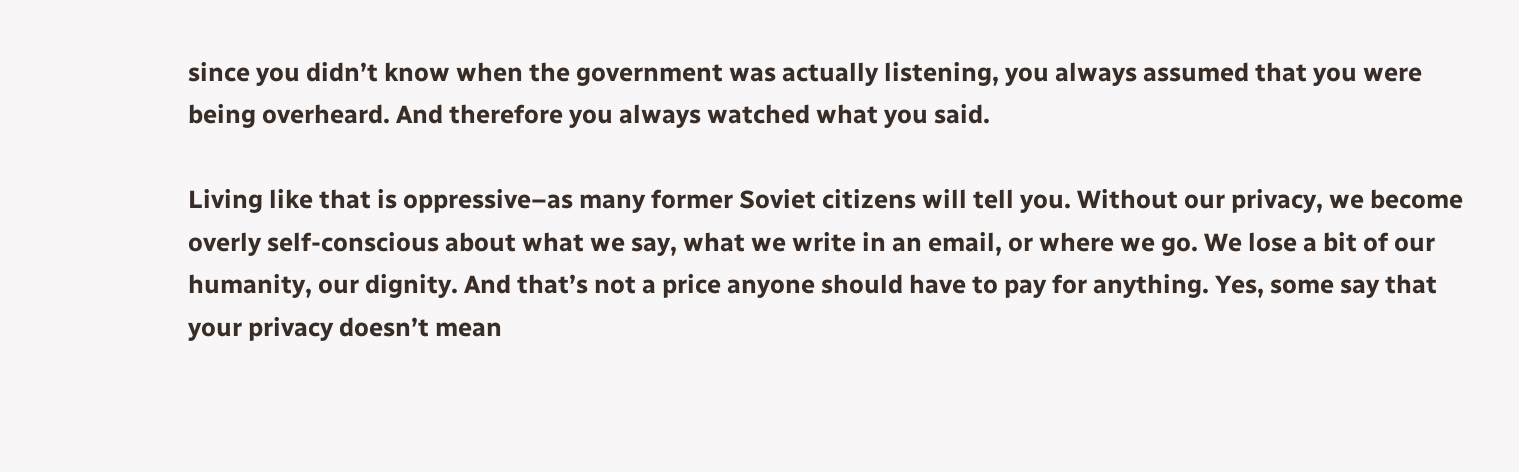since you didn’t know when the government was actually listening, you always assumed that you were being overheard. And therefore you always watched what you said.

Living like that is oppressive–as many former Soviet citizens will tell you. Without our privacy, we become overly self-conscious about what we say, what we write in an email, or where we go. We lose a bit of our humanity, our dignity. And that’s not a price anyone should have to pay for anything. Yes, some say that your privacy doesn’t mean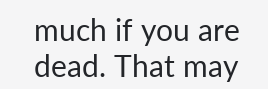much if you are dead. That may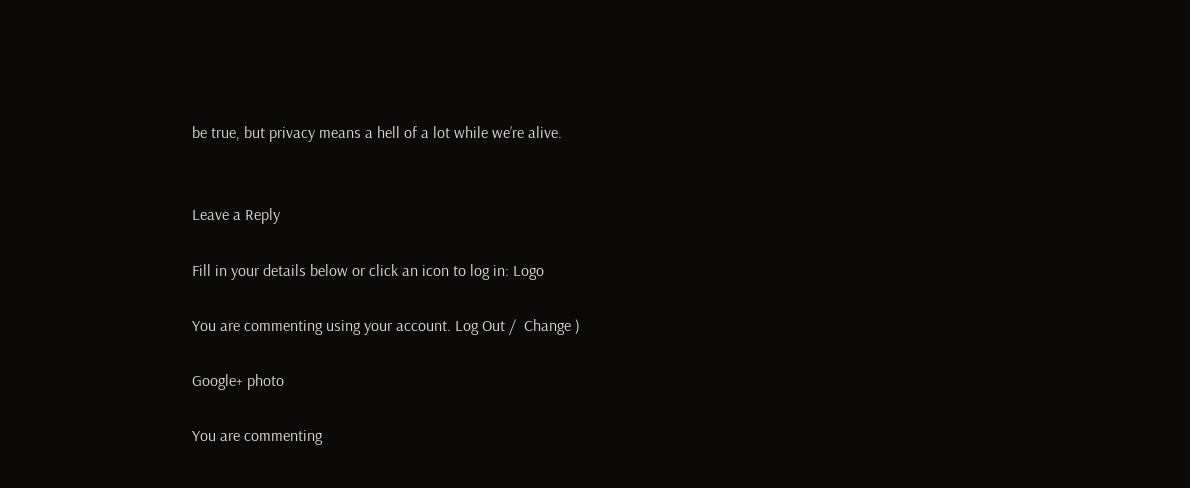be true, but privacy means a hell of a lot while we’re alive.


Leave a Reply

Fill in your details below or click an icon to log in: Logo

You are commenting using your account. Log Out /  Change )

Google+ photo

You are commenting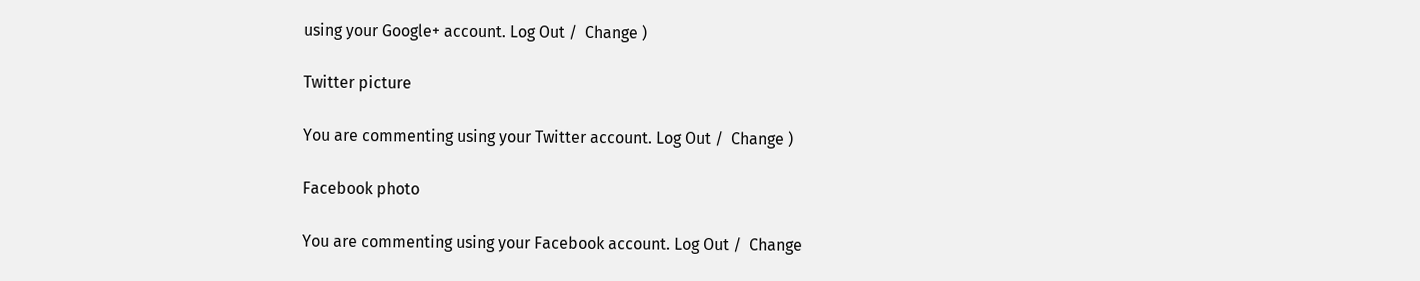using your Google+ account. Log Out /  Change )

Twitter picture

You are commenting using your Twitter account. Log Out /  Change )

Facebook photo

You are commenting using your Facebook account. Log Out /  Change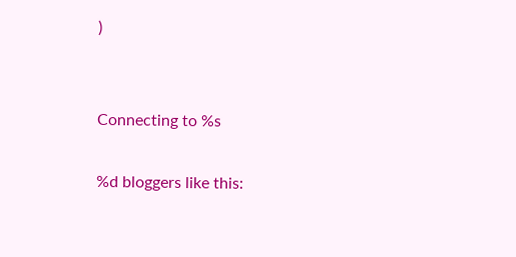)


Connecting to %s

%d bloggers like this: